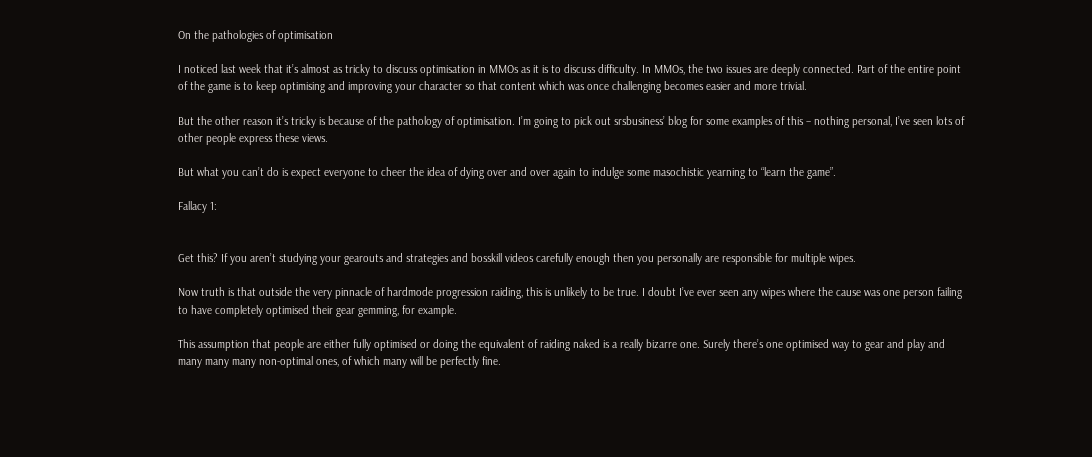On the pathologies of optimisation

I noticed last week that it’s almost as tricky to discuss optimisation in MMOs as it is to discuss difficulty. In MMOs, the two issues are deeply connected. Part of the entire point of the game is to keep optimising and improving your character so that content which was once challenging becomes easier and more trivial.

But the other reason it’s tricky is because of the pathology of optimisation. I’m going to pick out srsbusiness’ blog for some examples of this – nothing personal, I’ve seen lots of other people express these views.

But what you can’t do is expect everyone to cheer the idea of dying over and over again to indulge some masochistic yearning to “learn the game”.

Fallacy 1:


Get this? If you aren’t studying your gearouts and strategies and bosskill videos carefully enough then you personally are responsible for multiple wipes.

Now truth is that outside the very pinnacle of hardmode progression raiding, this is unlikely to be true. I doubt I’ve ever seen any wipes where the cause was one person failing to have completely optimised their gear gemming, for example.

This assumption that people are either fully optimised or doing the equivalent of raiding naked is a really bizarre one. Surely there’s one optimised way to gear and play and many many many non-optimal ones, of which many will be perfectly fine.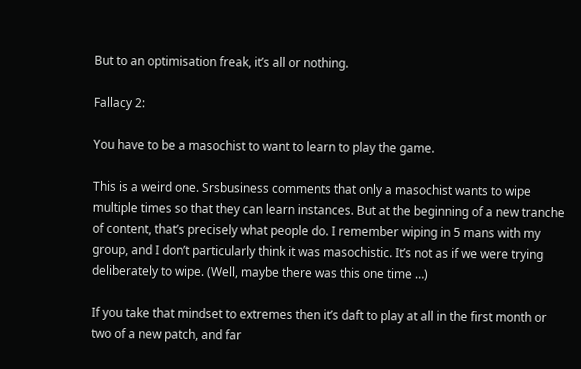But to an optimisation freak, it’s all or nothing.

Fallacy 2:

You have to be a masochist to want to learn to play the game.

This is a weird one. Srsbusiness comments that only a masochist wants to wipe multiple times so that they can learn instances. But at the beginning of a new tranche of content, that’s precisely what people do. I remember wiping in 5 mans with my group, and I don’t particularly think it was masochistic. It’s not as if we were trying deliberately to wipe. (Well, maybe there was this one time …)

If you take that mindset to extremes then it’s daft to play at all in the first month or two of a new patch, and far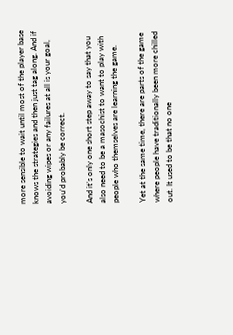more sensible to wait until most of the player base knows the strategies and then just tag along. And if avoiding wipes or any failures at all is your goal, you’d probably be correct.

And it’s only one short step away to say that you also need to be a masochist to want to play with people who themselves are learning the game.

Yet at the same time, there are parts of the game where people have traditionally been more chilled out. It used to be that no one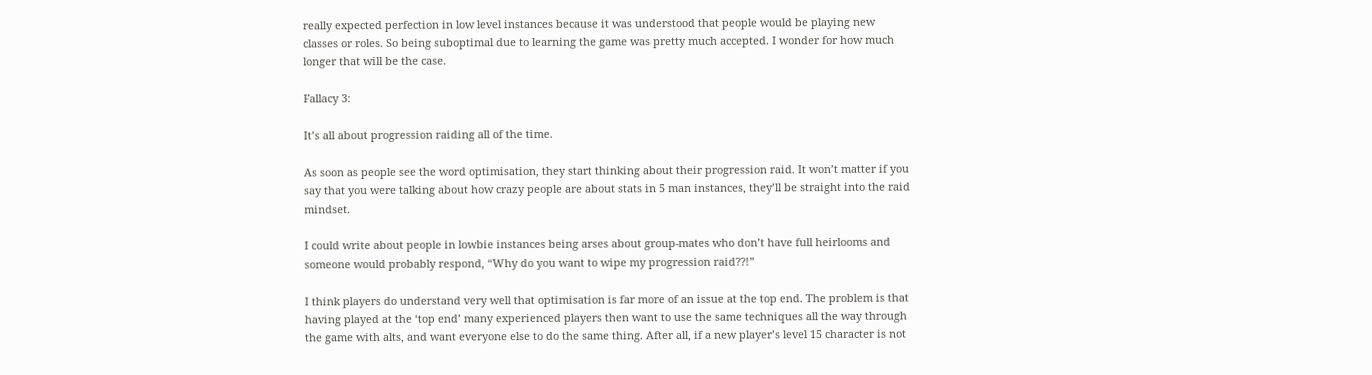really expected perfection in low level instances because it was understood that people would be playing new classes or roles. So being suboptimal due to learning the game was pretty much accepted. I wonder for how much longer that will be the case.

Fallacy 3:

It’s all about progression raiding all of the time.

As soon as people see the word optimisation, they start thinking about their progression raid. It won’t matter if you say that you were talking about how crazy people are about stats in 5 man instances, they’ll be straight into the raid mindset.

I could write about people in lowbie instances being arses about group-mates who don’t have full heirlooms and someone would probably respond, “Why do you want to wipe my progression raid??!”

I think players do understand very well that optimisation is far more of an issue at the top end. The problem is that having played at the ‘top end’ many experienced players then want to use the same techniques all the way through the game with alts, and want everyone else to do the same thing. After all, if a new player’s level 15 character is not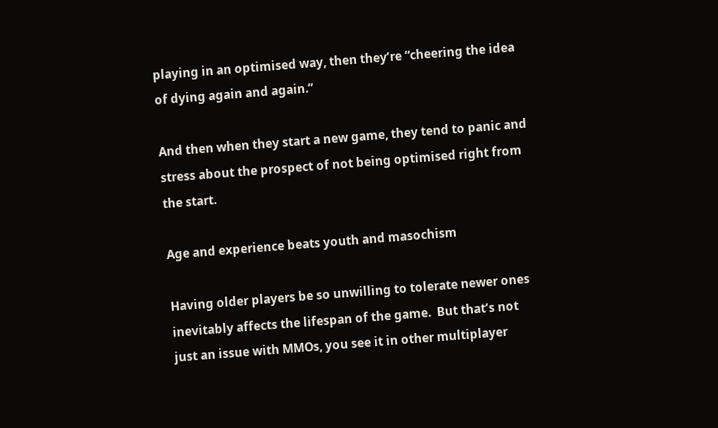playing in an optimised way, then they’re “cheering the idea of dying again and again.”

And then when they start a new game, they tend to panic and stress about the prospect of not being optimised right from the start.

Age and experience beats youth and masochism

Having older players be so unwilling to tolerate newer ones inevitably affects the lifespan of the game.  But that’s not just an issue with MMOs, you see it in other multiplayer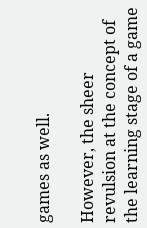games as well.

However, the sheer revulsion at the concept of the learning stage of a game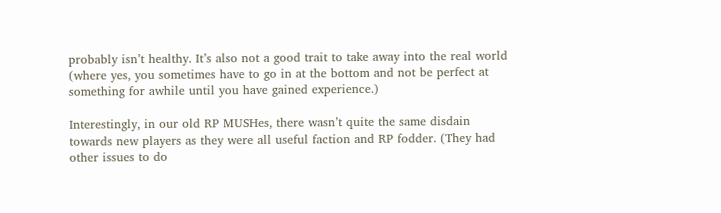probably isn’t healthy. It’s also not a good trait to take away into the real world (where yes, you sometimes have to go in at the bottom and not be perfect at something for awhile until you have gained experience.)

Interestingly, in our old RP MUSHes, there wasn’t quite the same disdain towards new players as they were all useful faction and RP fodder. (They had other issues to do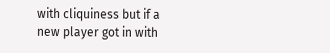with cliquiness but if a new player got in with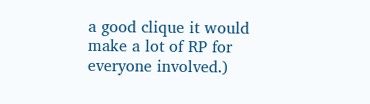a good clique it would make a lot of RP for everyone involved.)